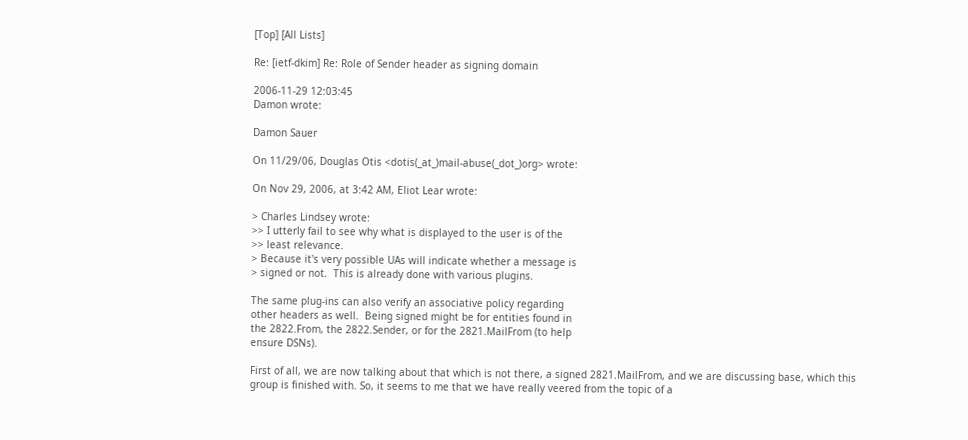[Top] [All Lists]

Re: [ietf-dkim] Re: Role of Sender header as signing domain

2006-11-29 12:03:45
Damon wrote:

Damon Sauer

On 11/29/06, Douglas Otis <dotis(_at_)mail-abuse(_dot_)org> wrote:

On Nov 29, 2006, at 3:42 AM, Eliot Lear wrote:

> Charles Lindsey wrote:
>> I utterly fail to see why what is displayed to the user is of the
>> least relevance.
> Because it's very possible UAs will indicate whether a message is
> signed or not.  This is already done with various plugins.

The same plug-ins can also verify an associative policy regarding
other headers as well.  Being signed might be for entities found in
the 2822.From, the 2822.Sender, or for the 2821.MailFrom (to help
ensure DSNs).

First of all, we are now talking about that which is not there, a signed 2821.MailFrom, and we are discussing base, which this group is finished with. So, it seems to me that we have really veered from the topic of a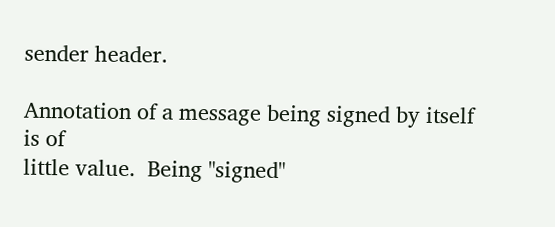sender header.

Annotation of a message being signed by itself is of
little value.  Being "signed"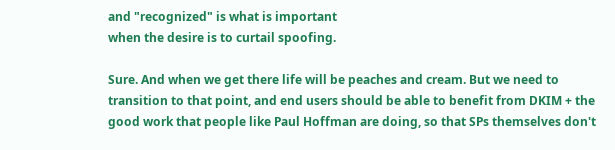and "recognized" is what is important
when the desire is to curtail spoofing.

Sure. And when we get there life will be peaches and cream. But we need to transition to that point, and end users should be able to benefit from DKIM + the good work that people like Paul Hoffman are doing, so that SPs themselves don't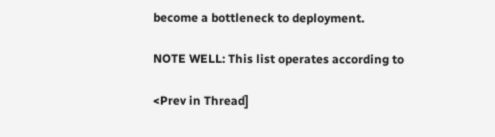become a bottleneck to deployment.

NOTE WELL: This list operates according to

<Prev in Thread]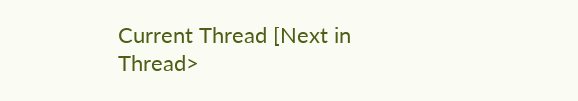Current Thread [Next in Thread>